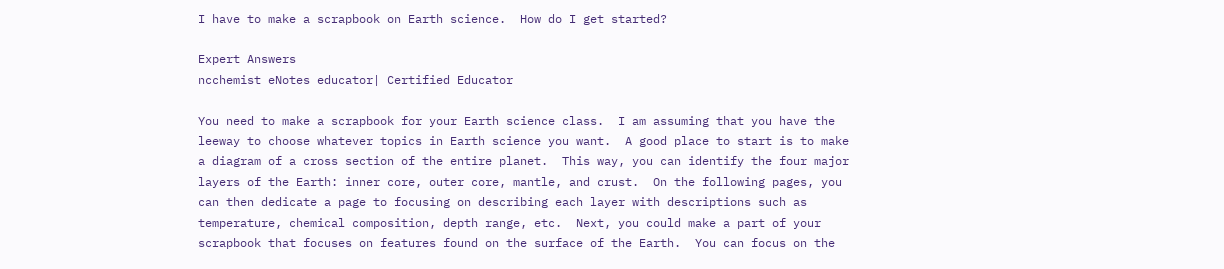I have to make a scrapbook on Earth science.  How do I get started?

Expert Answers
ncchemist eNotes educator| Certified Educator

You need to make a scrapbook for your Earth science class.  I am assuming that you have the leeway to choose whatever topics in Earth science you want.  A good place to start is to make a diagram of a cross section of the entire planet.  This way, you can identify the four major layers of the Earth: inner core, outer core, mantle, and crust.  On the following pages, you can then dedicate a page to focusing on describing each layer with descriptions such as temperature, chemical composition, depth range, etc.  Next, you could make a part of your scrapbook that focuses on features found on the surface of the Earth.  You can focus on the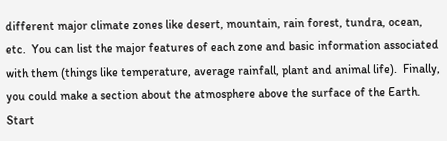different major climate zones like desert, mountain, rain forest, tundra, ocean, etc.  You can list the major features of each zone and basic information associated with them (things like temperature, average rainfall, plant and animal life).  Finally, you could make a section about the atmosphere above the surface of the Earth.  Start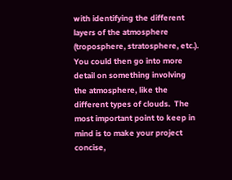with identifying the different layers of the atmosphere (troposphere, stratosphere, etc.).  You could then go into more detail on something involving the atmosphere, like the different types of clouds.  The most important point to keep in mind is to make your project concise,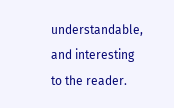understandable, and interesting to the reader.